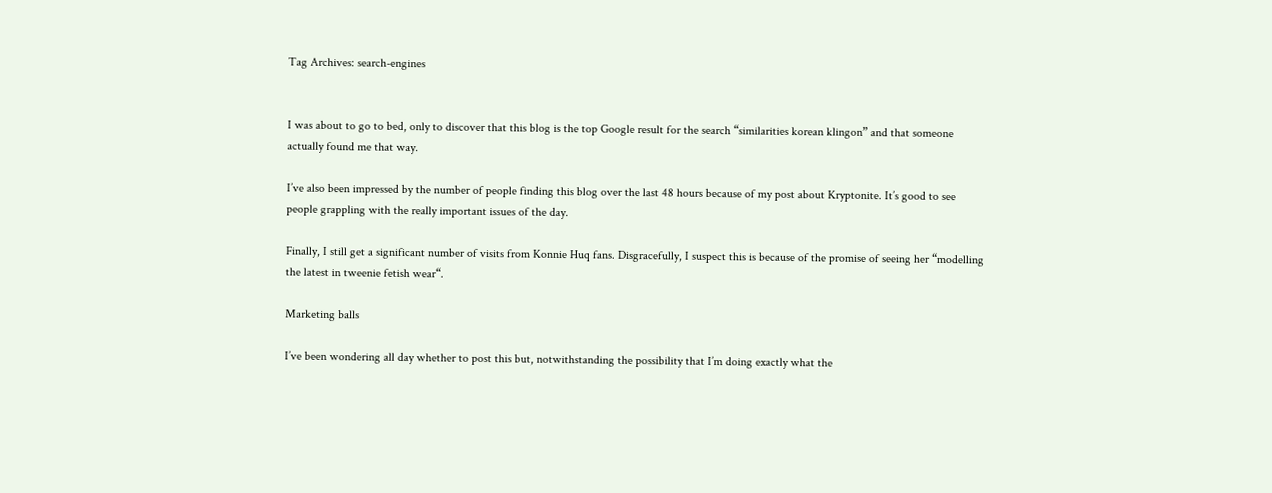Tag Archives: search-engines


I was about to go to bed, only to discover that this blog is the top Google result for the search “similarities korean klingon” and that someone actually found me that way.

I’ve also been impressed by the number of people finding this blog over the last 48 hours because of my post about Kryptonite. It’s good to see people grappling with the really important issues of the day.

Finally, I still get a significant number of visits from Konnie Huq fans. Disgracefully, I suspect this is because of the promise of seeing her “modelling the latest in tweenie fetish wear“.

Marketing balls

I’ve been wondering all day whether to post this but, notwithstanding the possibility that I’m doing exactly what the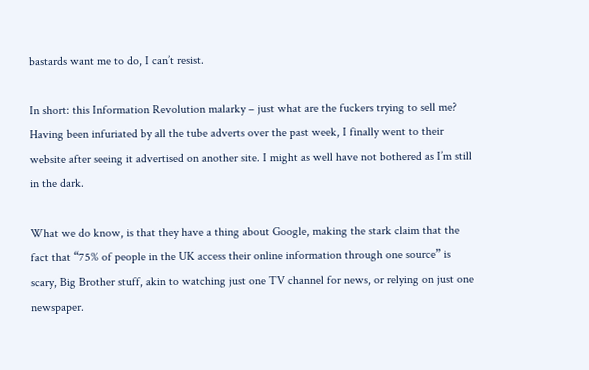bastards want me to do, I can’t resist.

In short: this Information Revolution malarky – just what are the fuckers trying to sell me? Having been infuriated by all the tube adverts over the past week, I finally went to their website after seeing it advertised on another site. I might as well have not bothered as I’m still in the dark.

What we do know, is that they have a thing about Google, making the stark claim that the fact that “75% of people in the UK access their online information through one source” is scary, Big Brother stuff, akin to watching just one TV channel for news, or relying on just one newspaper.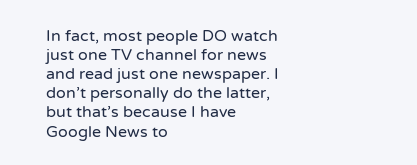In fact, most people DO watch just one TV channel for news and read just one newspaper. I don’t personally do the latter, but that’s because I have Google News to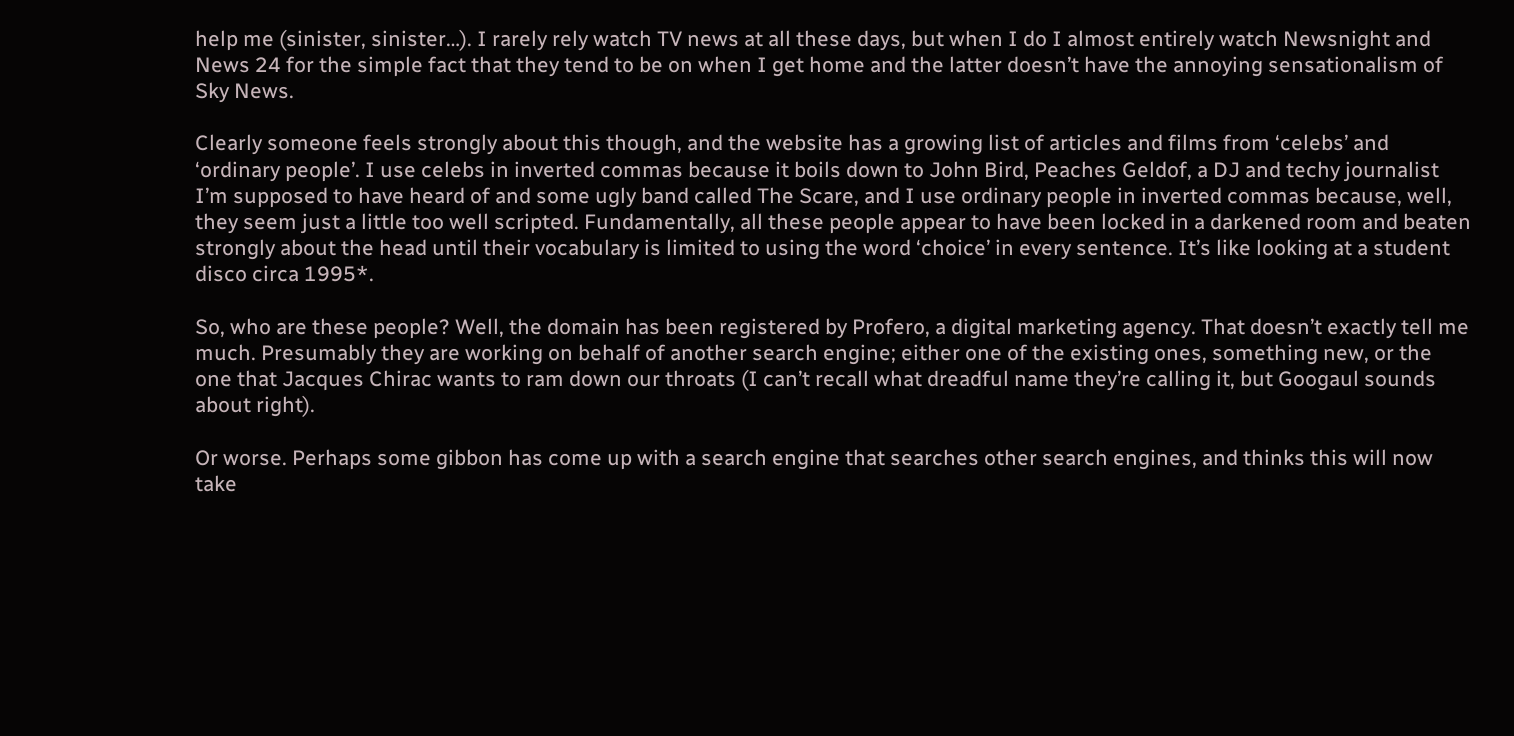help me (sinister, sinister…). I rarely rely watch TV news at all these days, but when I do I almost entirely watch Newsnight and News 24 for the simple fact that they tend to be on when I get home and the latter doesn’t have the annoying sensationalism of Sky News.

Clearly someone feels strongly about this though, and the website has a growing list of articles and films from ‘celebs’ and ‘ordinary people’. I use celebs in inverted commas because it boils down to John Bird, Peaches Geldof, a DJ and techy journalist I’m supposed to have heard of and some ugly band called The Scare, and I use ordinary people in inverted commas because, well, they seem just a little too well scripted. Fundamentally, all these people appear to have been locked in a darkened room and beaten strongly about the head until their vocabulary is limited to using the word ‘choice’ in every sentence. It’s like looking at a student disco circa 1995*.

So, who are these people? Well, the domain has been registered by Profero, a digital marketing agency. That doesn’t exactly tell me much. Presumably they are working on behalf of another search engine; either one of the existing ones, something new, or the one that Jacques Chirac wants to ram down our throats (I can’t recall what dreadful name they’re calling it, but Googaul sounds about right).

Or worse. Perhaps some gibbon has come up with a search engine that searches other search engines, and thinks this will now take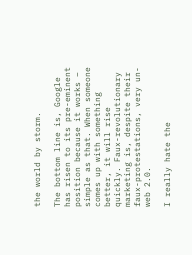the world by storm.

The bottom line is, Google has risen to its pre-eminent position because it works – simple as that. When someone comes up with something better, it will rise quickly. Faux-revolutionary marketing is, despite their faux-protestations, very un-web 2.0.

I really hate the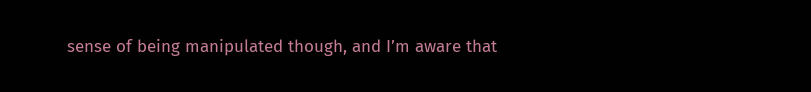sense of being manipulated though, and I’m aware that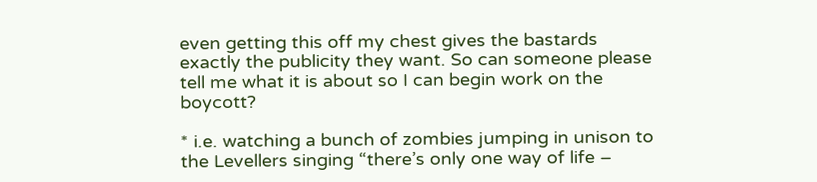even getting this off my chest gives the bastards exactly the publicity they want. So can someone please tell me what it is about so I can begin work on the boycott?

* i.e. watching a bunch of zombies jumping in unison to the Levellers singing “there’s only one way of life –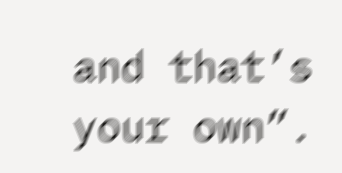and that’s your own”.